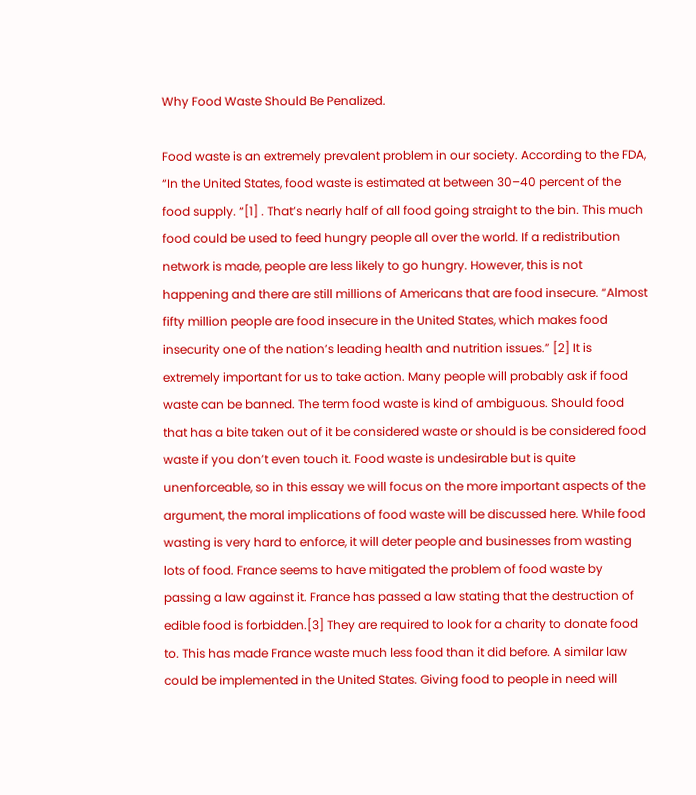Why Food Waste Should Be Penalized.

Food waste is an extremely prevalent problem in our society. According to the FDA, “In the United States, food waste is estimated at between 30–40 percent of the food supply. “[1] . That’s nearly half of all food going straight to the bin. This much food could be used to feed hungry people all over the world. If a redistribution network is made, people are less likely to go hungry. However, this is not happening and there are still millions of Americans that are food insecure. “Almost fifty million people are food insecure in the United States, which makes food insecurity one of the nation’s leading health and nutrition issues.” [2] It is extremely important for us to take action. Many people will probably ask if food waste can be banned. The term food waste is kind of ambiguous. Should food that has a bite taken out of it be considered waste or should is be considered food waste if you don’t even touch it. Food waste is undesirable but is quite unenforceable, so in this essay we will focus on the more important aspects of the argument, the moral implications of food waste will be discussed here. While food wasting is very hard to enforce, it will deter people and businesses from wasting lots of food. France seems to have mitigated the problem of food waste by passing a law against it. France has passed a law stating that the destruction of edible food is forbidden.[3] They are required to look for a charity to donate food to. This has made France waste much less food than it did before. A similar law could be implemented in the United States. Giving food to people in need will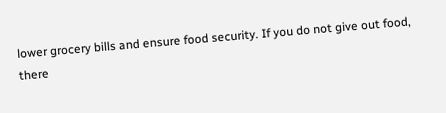lower grocery bills and ensure food security. If you do not give out food, there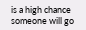is a high chance someone will go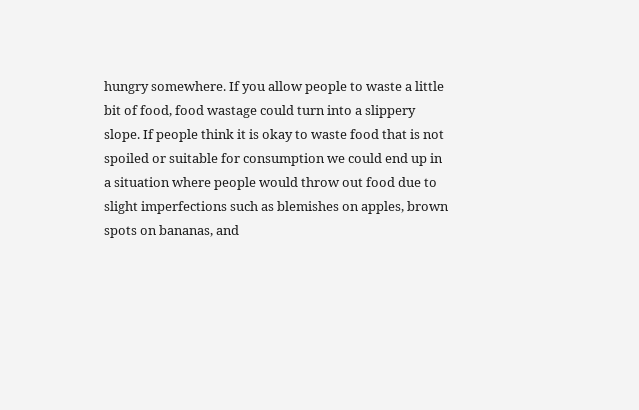hungry somewhere. If you allow people to waste a little bit of food, food wastage could turn into a slippery slope. If people think it is okay to waste food that is not spoiled or suitable for consumption we could end up in a situation where people would throw out food due to slight imperfections such as blemishes on apples, brown spots on bananas, and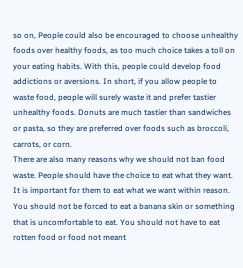so on, People could also be encouraged to choose unhealthy foods over healthy foods, as too much choice takes a toll on your eating habits. With this, people could develop food addictions or aversions. In short, if you allow people to waste food, people will surely waste it and prefer tastier unhealthy foods. Donuts are much tastier than sandwiches or pasta, so they are preferred over foods such as broccoli, carrots, or corn.
There are also many reasons why we should not ban food waste. People should have the choice to eat what they want. It is important for them to eat what we want within reason. You should not be forced to eat a banana skin or something that is uncomfortable to eat. You should not have to eat rotten food or food not meant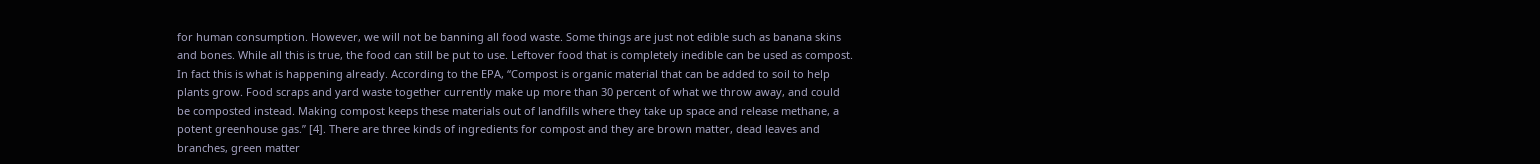for human consumption. However, we will not be banning all food waste. Some things are just not edible such as banana skins and bones. While all this is true, the food can still be put to use. Leftover food that is completely inedible can be used as compost. In fact this is what is happening already. According to the EPA, “Compost is organic material that can be added to soil to help plants grow. Food scraps and yard waste together currently make up more than 30 percent of what we throw away, and could be composted instead. Making compost keeps these materials out of landfills where they take up space and release methane, a potent greenhouse gas.” [4]. There are three kinds of ingredients for compost and they are brown matter, dead leaves and branches, green matter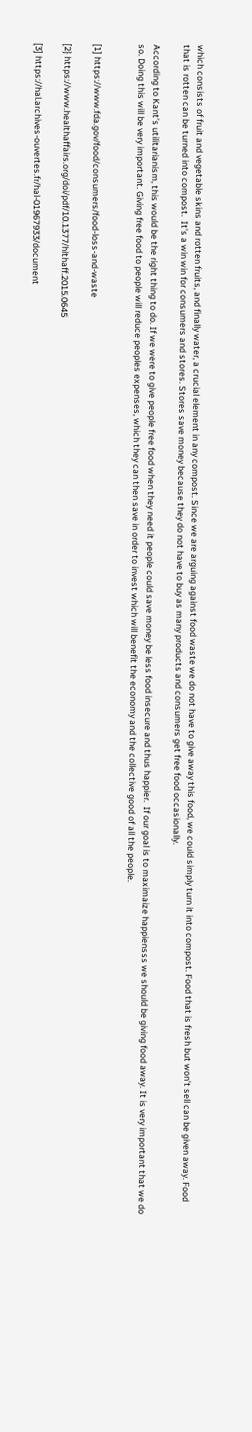which consists of fruit and vegetable skins and rotten fruits, and finally water, a crucial element in any compost. Since we are arguing against food waste we do not have to give away this food, we could simply turn it into compost. Food that is fresh but won’t sell can be given away. Food that is rotten can be turned into compost.  It’s a win win for consumers and stores. Stores save money because they do not have to buy as many products and consumers get free food occasionally.

According to Kant’s utilitarianism, this would be the right thing to do. If we were to give people free food when they need it people could save money be less food insecure and thus happier.  If our goal is to maximaize happiensss we should be giving food away. It is very important that we do so. Doing this will be very important. Giving free food to people will reduce peoples expenses, which they can then save in order to invest which will benefit the economy and the collective good of all the people.


[1] https://www.fda.gov/food/consumers/food-loss-and-waste

[2} https://www.healthaffairs.org/doi/pdf/10.1377/hlthaff.2015.0645

[3] https://hal.archives-ouvertes.fr/hal-01967933/document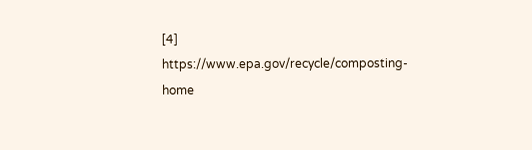[4] https://www.epa.gov/recycle/composting-home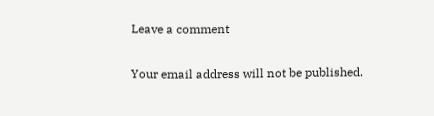Leave a comment

Your email address will not be published.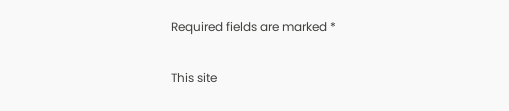Required fields are marked *

This site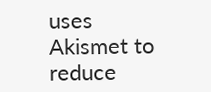uses Akismet to reduce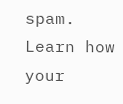spam. Learn how your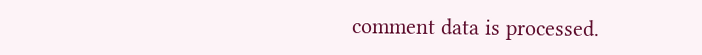comment data is processed.